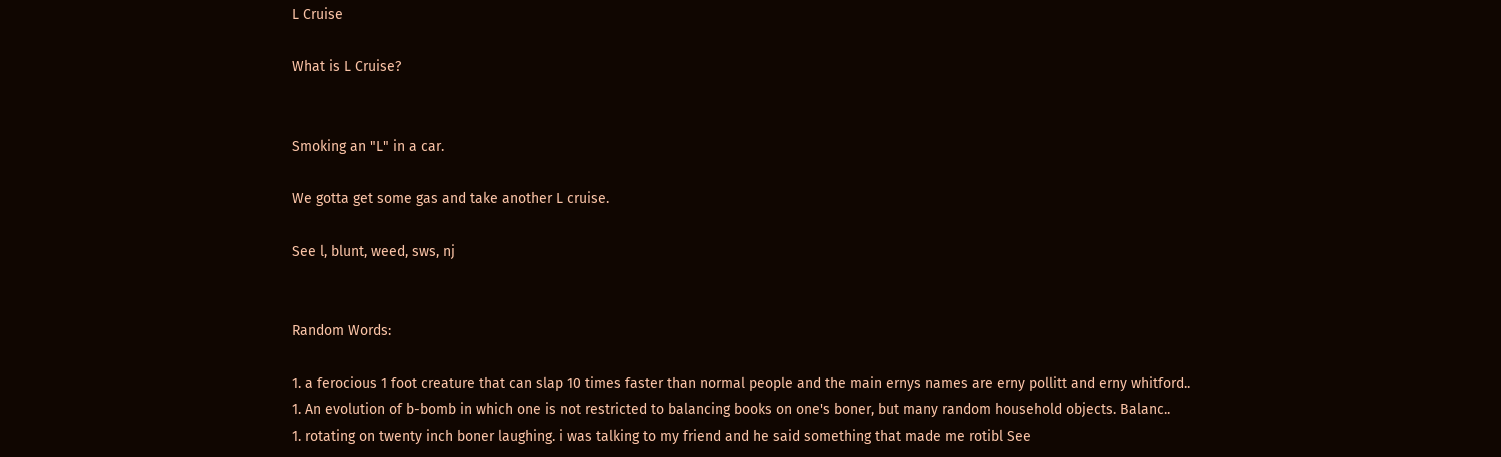L Cruise

What is L Cruise?


Smoking an "L" in a car.

We gotta get some gas and take another L cruise.

See l, blunt, weed, sws, nj


Random Words:

1. a ferocious 1 foot creature that can slap 10 times faster than normal people and the main ernys names are erny pollitt and erny whitford..
1. An evolution of b-bomb in which one is not restricted to balancing books on one's boner, but many random household objects. Balanc..
1. rotating on twenty inch boner laughing. i was talking to my friend and he said something that made me rotibl See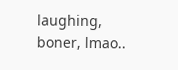laughing, boner, lmao..